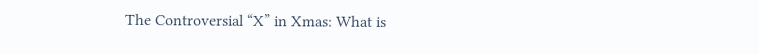The Controversial “X” in Xmas: What is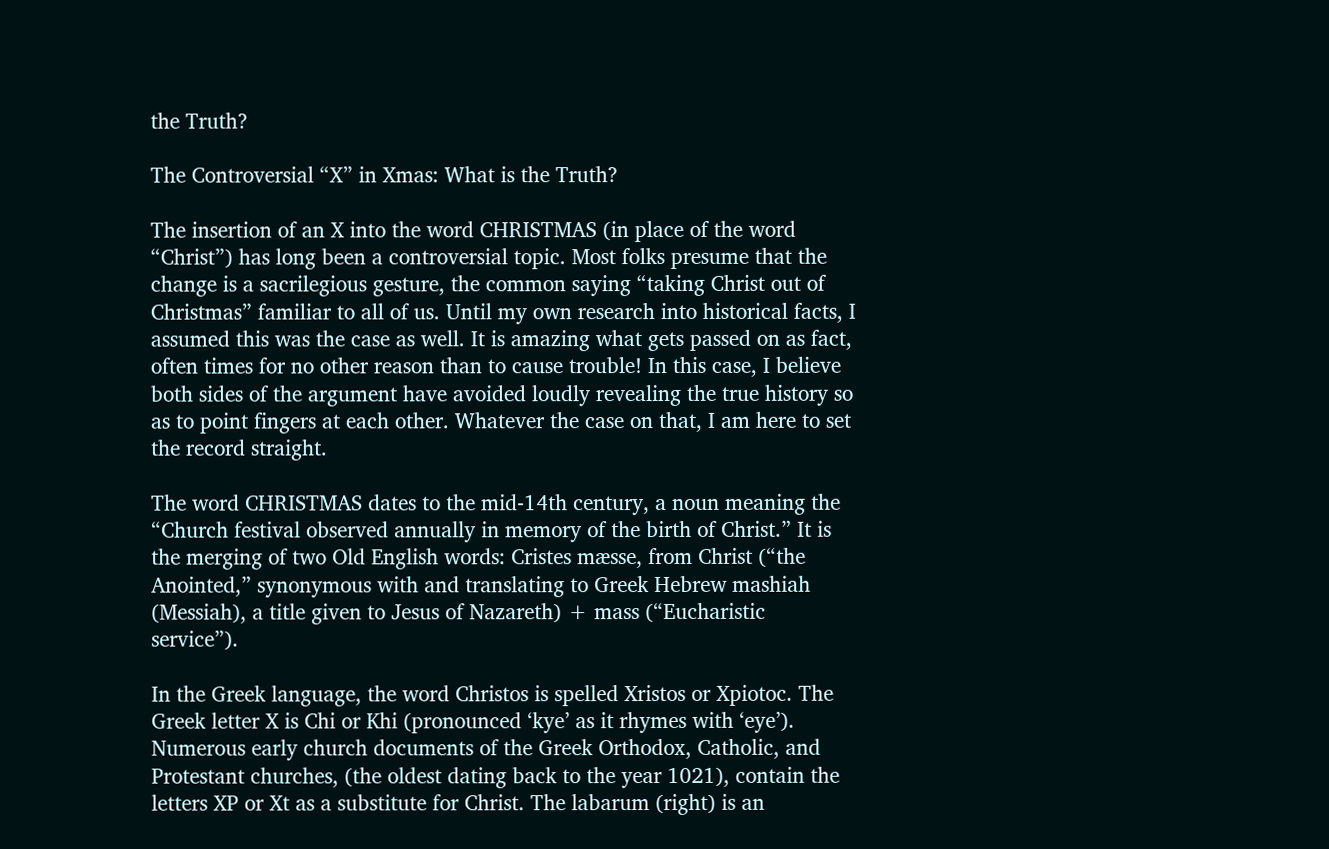the Truth?

The Controversial “X” in Xmas: What is the Truth?

The insertion of an X into the word CHRISTMAS (in place of the word “Christ”) has long been a controversial topic. Most folks presume that the change is a sacrilegious gesture, the common saying “taking Christ out of Christmas” familiar to all of us. Until my own research into historical facts, I assumed this was the case as well. It is amazing what gets passed on as fact, often times for no other reason than to cause trouble! In this case, I believe both sides of the argument have avoided loudly revealing the true history so as to point fingers at each other. Whatever the case on that, I am here to set the record straight.

The word CHRISTMAS dates to the mid-14th century, a noun meaning the “Church festival observed annually in memory of the birth of Christ.” It is the merging of two Old English words: Cristes mæsse, from Christ (“the Anointed,” synonymous with and translating to Greek Hebrew mashiah (Messiah), a title given to Jesus of Nazareth) + mass (“Eucharistic service”).

In the Greek language, the word Christos is spelled Xristos or Xpiotoc. The Greek letter X is Chi or Khi (pronounced ‘kye’ as it rhymes with ‘eye’). Numerous early church documents of the Greek Orthodox, Catholic, and Protestant churches, (the oldest dating back to the year 1021), contain the letters XP or Xt as a substitute for Christ. The labarum (right) is an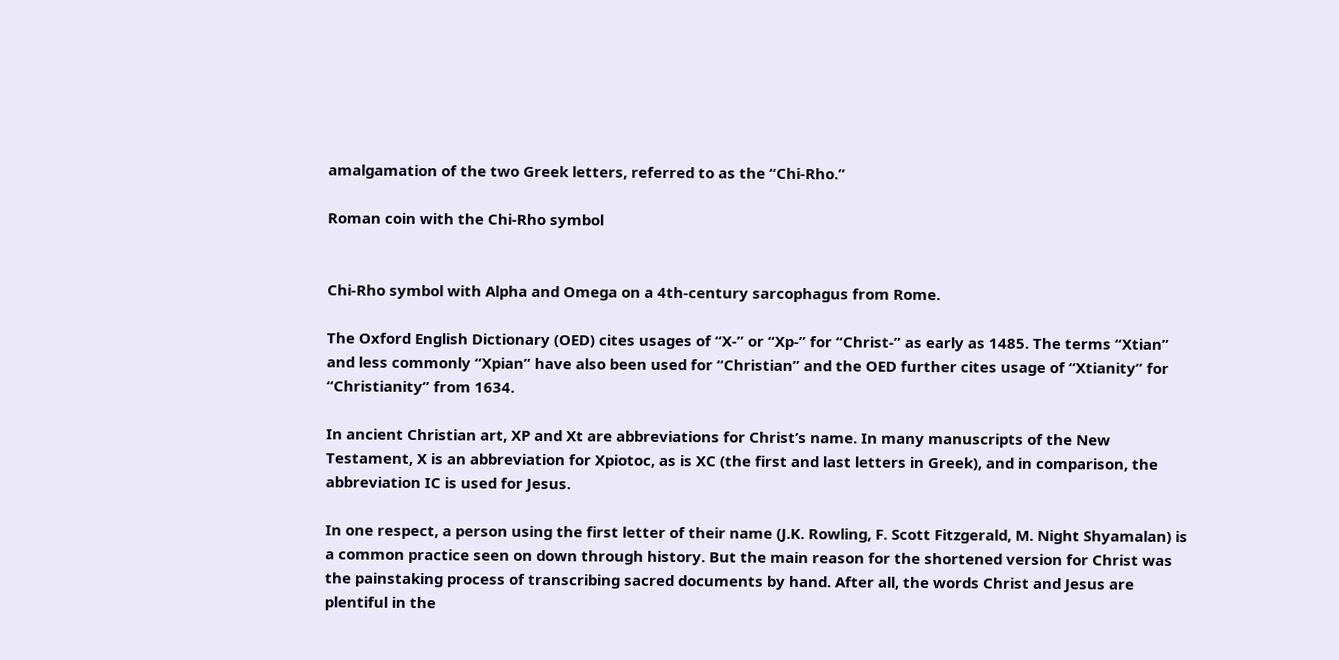amalgamation of the two Greek letters, referred to as the “Chi-Rho.”

Roman coin with the Chi-Rho symbol


Chi-Rho symbol with Alpha and Omega on a 4th-century sarcophagus from Rome.

The Oxford English Dictionary (OED) cites usages of “X-” or “Xp-” for “Christ-” as early as 1485. The terms “Xtian” and less commonly “Xpian” have also been used for “Christian” and the OED further cites usage of “Xtianity” for “Christianity” from 1634.

In ancient Christian art, XP and Xt are abbreviations for Christ’s name. In many manuscripts of the New Testament, X is an abbreviation for Xpiotoc, as is XC (the first and last letters in Greek), and in comparison, the abbreviation IC is used for Jesus.

In one respect, a person using the first letter of their name (J.K. Rowling, F. Scott Fitzgerald, M. Night Shyamalan) is a common practice seen on down through history. But the main reason for the shortened version for Christ was the painstaking process of transcribing sacred documents by hand. After all, the words Christ and Jesus are plentiful in the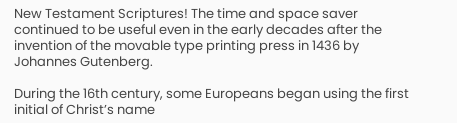New Testament Scriptures! The time and space saver continued to be useful even in the early decades after the invention of the movable type printing press in 1436 by Johannes Gutenberg.

During the 16th century, some Europeans began using the first initial of Christ’s name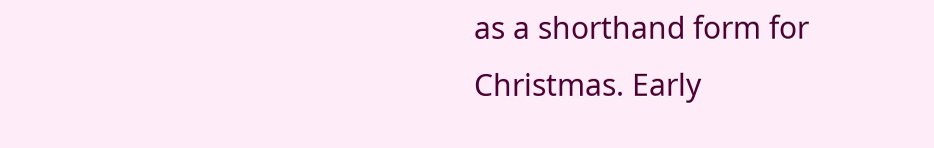as a shorthand form for Christmas. Early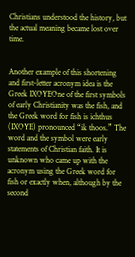Christians understood the history, but the actual meaning became lost over time.


Another example of this shortening and first-letter acronym idea is the Greek IXOYEOne of the first symbols of early Christianity was the fish, and the Greek word for fish is ichthus (IXOYE) pronounced “ik thoos.” The word and the symbol were early statements of Christian faith. It is unknown who came up with the acronym using the Greek word for fish or exactly when, although by the second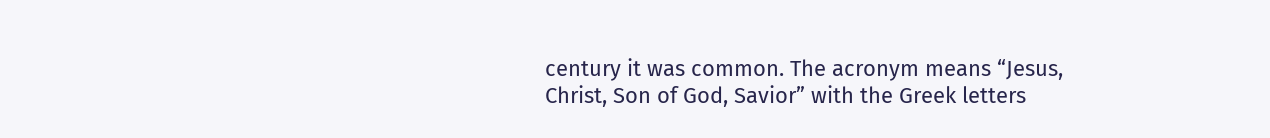century it was common. The acronym means “Jesus, Christ, Son of God, Savior” with the Greek letters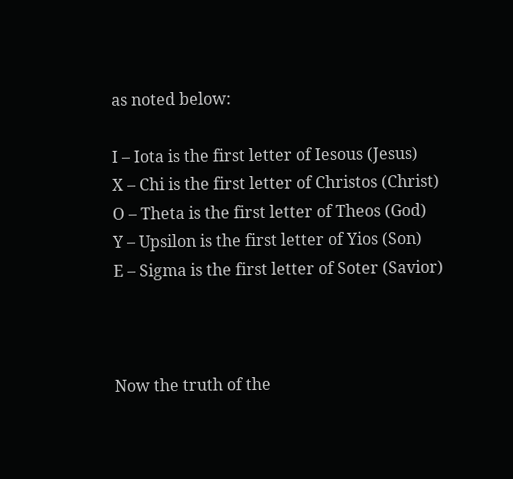as noted below:

I – Iota is the first letter of Iesous (Jesus)
X – Chi is the first letter of Christos (Christ)
O – Theta is the first letter of Theos (God)
Y – Upsilon is the first letter of Yios (Son)
E – Sigma is the first letter of Soter (Savior)



Now the truth of the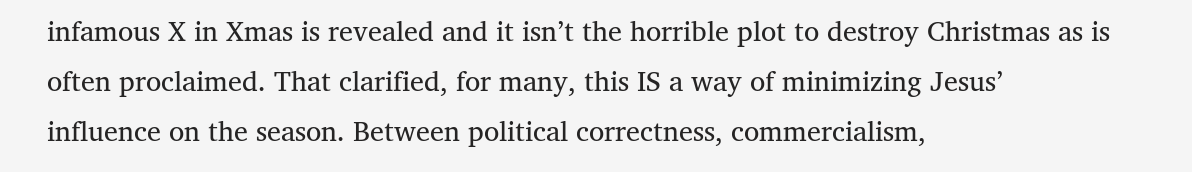infamous X in Xmas is revealed and it isn’t the horrible plot to destroy Christmas as is often proclaimed. That clarified, for many, this IS a way of minimizing Jesus’ influence on the season. Between political correctness, commercialism,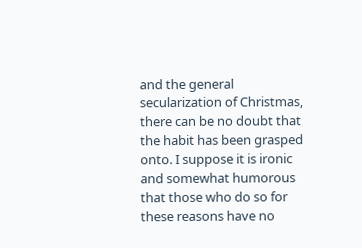and the general secularization of Christmas, there can be no doubt that the habit has been grasped onto. I suppose it is ironic and somewhat humorous that those who do so for these reasons have no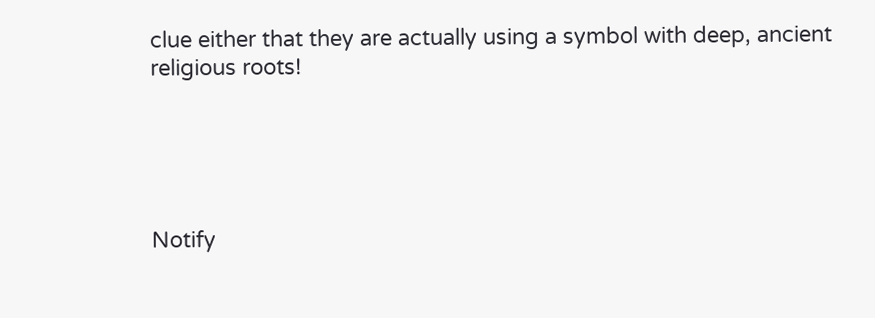clue either that they are actually using a symbol with deep, ancient religious roots!





Notify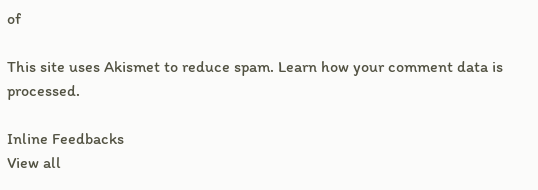of

This site uses Akismet to reduce spam. Learn how your comment data is processed.

Inline Feedbacks
View all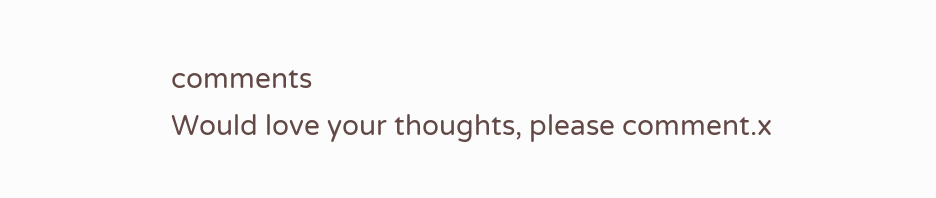comments
Would love your thoughts, please comment.x